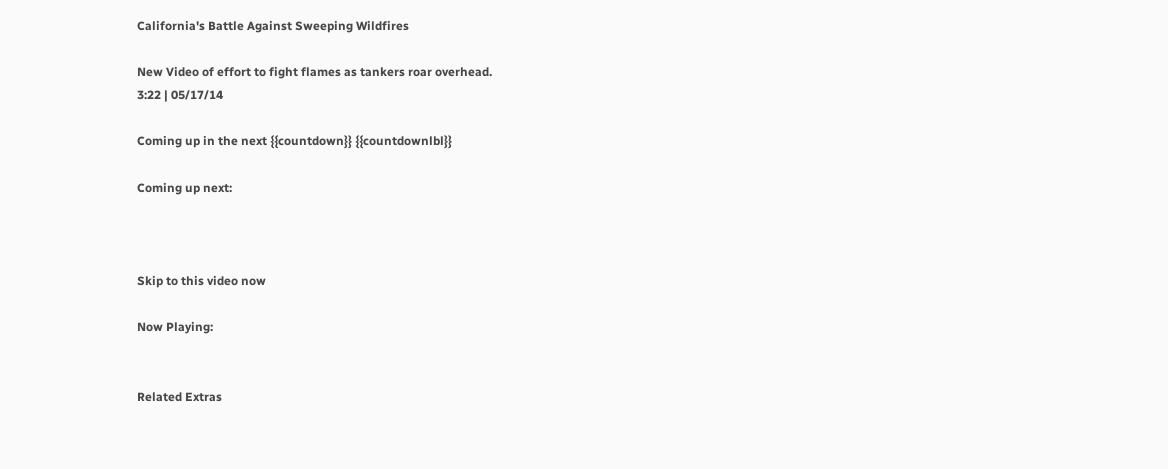California's Battle Against Sweeping Wildfires

New Video of effort to fight flames as tankers roar overhead.
3:22 | 05/17/14

Coming up in the next {{countdown}} {{countdownlbl}}

Coming up next:



Skip to this video now

Now Playing:


Related Extras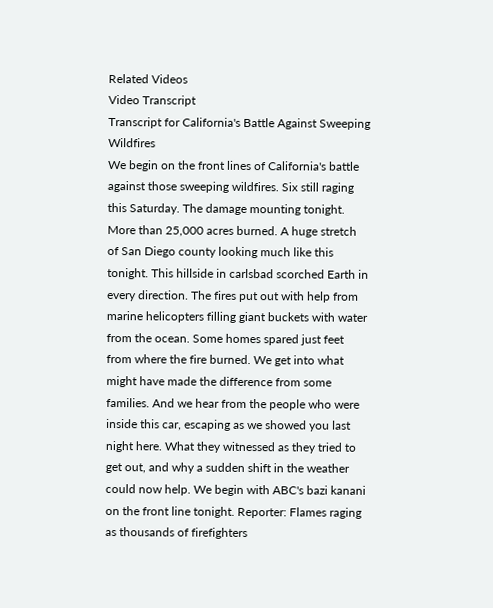Related Videos
Video Transcript
Transcript for California's Battle Against Sweeping Wildfires
We begin on the front lines of California's battle against those sweeping wildfires. Six still raging this Saturday. The damage mounting tonight. More than 25,000 acres burned. A huge stretch of San Diego county looking much like this tonight. This hillside in carlsbad scorched Earth in every direction. The fires put out with help from marine helicopters filling giant buckets with water from the ocean. Some homes spared just feet from where the fire burned. We get into what might have made the difference from some families. And we hear from the people who were inside this car, escaping as we showed you last night here. What they witnessed as they tried to get out, and why a sudden shift in the weather could now help. We begin with ABC's bazi kanani on the front line tonight. Reporter: Flames raging as thousands of firefighters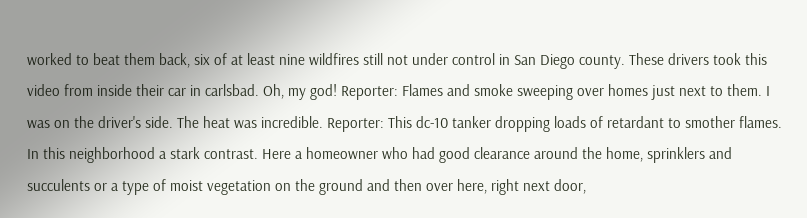worked to beat them back, six of at least nine wildfires still not under control in San Diego county. These drivers took this video from inside their car in carlsbad. Oh, my god! Reporter: Flames and smoke sweeping over homes just next to them. I was on the driver's side. The heat was incredible. Reporter: This dc-10 tanker dropping loads of retardant to smother flames. In this neighborhood a stark contrast. Here a homeowner who had good clearance around the home, sprinklers and succulents or a type of moist vegetation on the ground and then over here, right next door,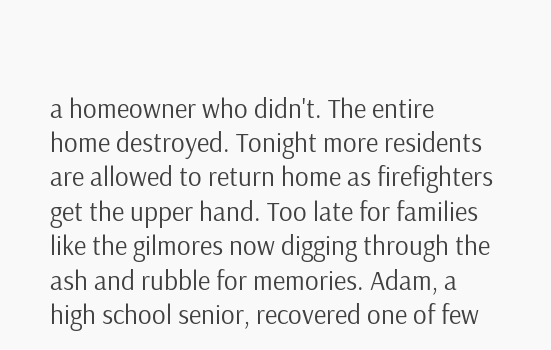a homeowner who didn't. The entire home destroyed. Tonight more residents are allowed to return home as firefighters get the upper hand. Too late for families like the gilmores now digging through the ash and rubble for memories. Adam, a high school senior, recovered one of few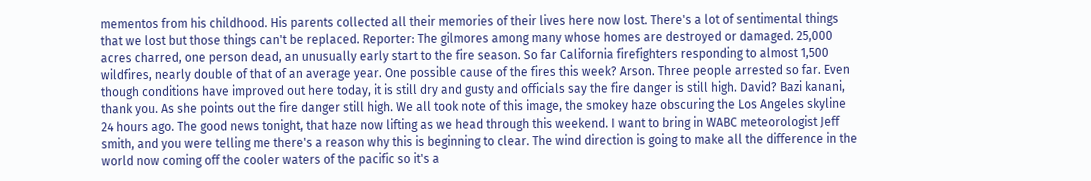mementos from his childhood. His parents collected all their memories of their lives here now lost. There's a lot of sentimental things that we lost but those things can't be replaced. Reporter: The gilmores among many whose homes are destroyed or damaged. 25,000 acres charred, one person dead, an unusually early start to the fire season. So far California firefighters responding to almost 1,500 wildfires, nearly double of that of an average year. One possible cause of the fires this week? Arson. Three people arrested so far. Even though conditions have improved out here today, it is still dry and gusty and officials say the fire danger is still high. David? Bazi kanani, thank you. As she points out the fire danger still high. We all took note of this image, the smokey haze obscuring the Los Angeles skyline 24 hours ago. The good news tonight, that haze now lifting as we head through this weekend. I want to bring in WABC meteorologist Jeff smith, and you were telling me there's a reason why this is beginning to clear. The wind direction is going to make all the difference in the world now coming off the cooler waters of the pacific so it's a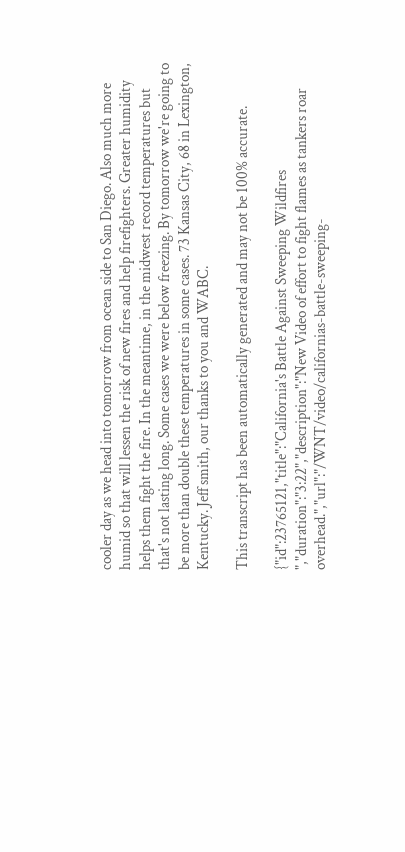cooler day as we head into tomorrow from ocean side to San Diego. Also much more humid so that will lessen the risk of new fires and help firefighters. Greater humidity helps them fight the fire. In the meantime, in the midwest record temperatures but that's not lasting long. Some cases we were below freezing. By tomorrow we're going to be more than double these temperatures in some cases. 73 Kansas City, 68 in Lexington, Kentucky. Jeff smith, our thanks to you and WABC.

This transcript has been automatically generated and may not be 100% accurate.

{"id":23765121,"title":"California's Battle Against Sweeping Wildfires ","duration":"3:22","description":"New Video of effort to fight flames as tankers roar overhead.","url":"/WNT/video/californias-battle-sweeping-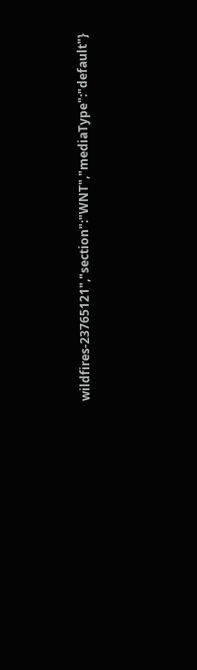wildfires-23765121","section":"WNT","mediaType":"default"}